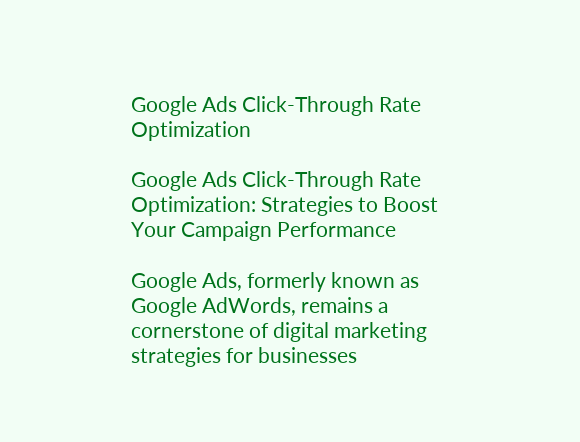Google Ads Click-Through Rate Optimization

Google Ads Click-Through Rate Optimization: Strategies to Boost Your Campaign Performance

Google Ads, formerly known as Google AdWords, remains a cornerstone of digital marketing strategies for businesses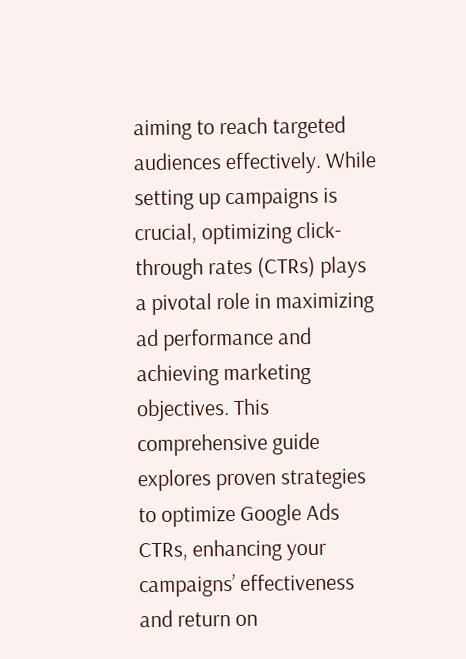aiming to reach targeted audiences effectively. While setting up campaigns is crucial, optimizing click-through rates (CTRs) plays a pivotal role in maximizing ad performance and achieving marketing objectives. This comprehensive guide explores proven strategies to optimize Google Ads CTRs, enhancing your campaigns’ effectiveness and return on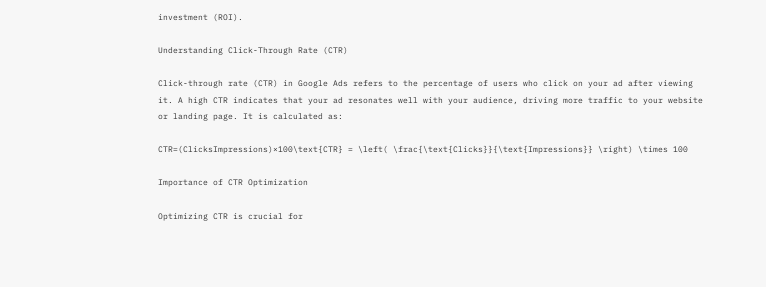investment (ROI).

Understanding Click-Through Rate (CTR)

Click-through rate (CTR) in Google Ads refers to the percentage of users who click on your ad after viewing it. A high CTR indicates that your ad resonates well with your audience, driving more traffic to your website or landing page. It is calculated as:

CTR=(ClicksImpressions)×100\text{CTR} = \left( \frac{\text{Clicks}}{\text{Impressions}} \right) \times 100

Importance of CTR Optimization

Optimizing CTR is crucial for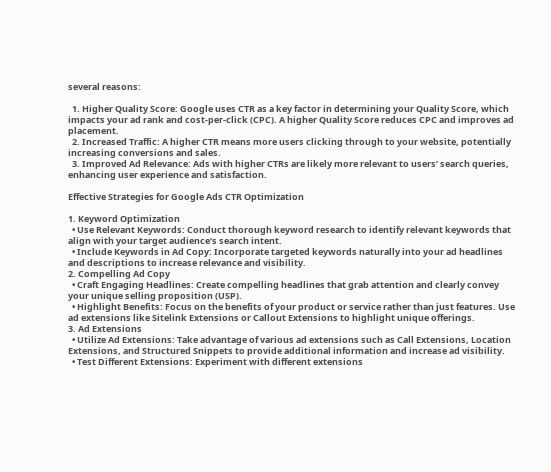several reasons:

  1. Higher Quality Score: Google uses CTR as a key factor in determining your Quality Score, which impacts your ad rank and cost-per-click (CPC). A higher Quality Score reduces CPC and improves ad placement.
  2. Increased Traffic: A higher CTR means more users clicking through to your website, potentially increasing conversions and sales.
  3. Improved Ad Relevance: Ads with higher CTRs are likely more relevant to users’ search queries, enhancing user experience and satisfaction.

Effective Strategies for Google Ads CTR Optimization

1. Keyword Optimization
  • Use Relevant Keywords: Conduct thorough keyword research to identify relevant keywords that align with your target audience’s search intent.
  • Include Keywords in Ad Copy: Incorporate targeted keywords naturally into your ad headlines and descriptions to increase relevance and visibility.
2. Compelling Ad Copy
  • Craft Engaging Headlines: Create compelling headlines that grab attention and clearly convey your unique selling proposition (USP).
  • Highlight Benefits: Focus on the benefits of your product or service rather than just features. Use ad extensions like Sitelink Extensions or Callout Extensions to highlight unique offerings.
3. Ad Extensions
  • Utilize Ad Extensions: Take advantage of various ad extensions such as Call Extensions, Location Extensions, and Structured Snippets to provide additional information and increase ad visibility.
  • Test Different Extensions: Experiment with different extensions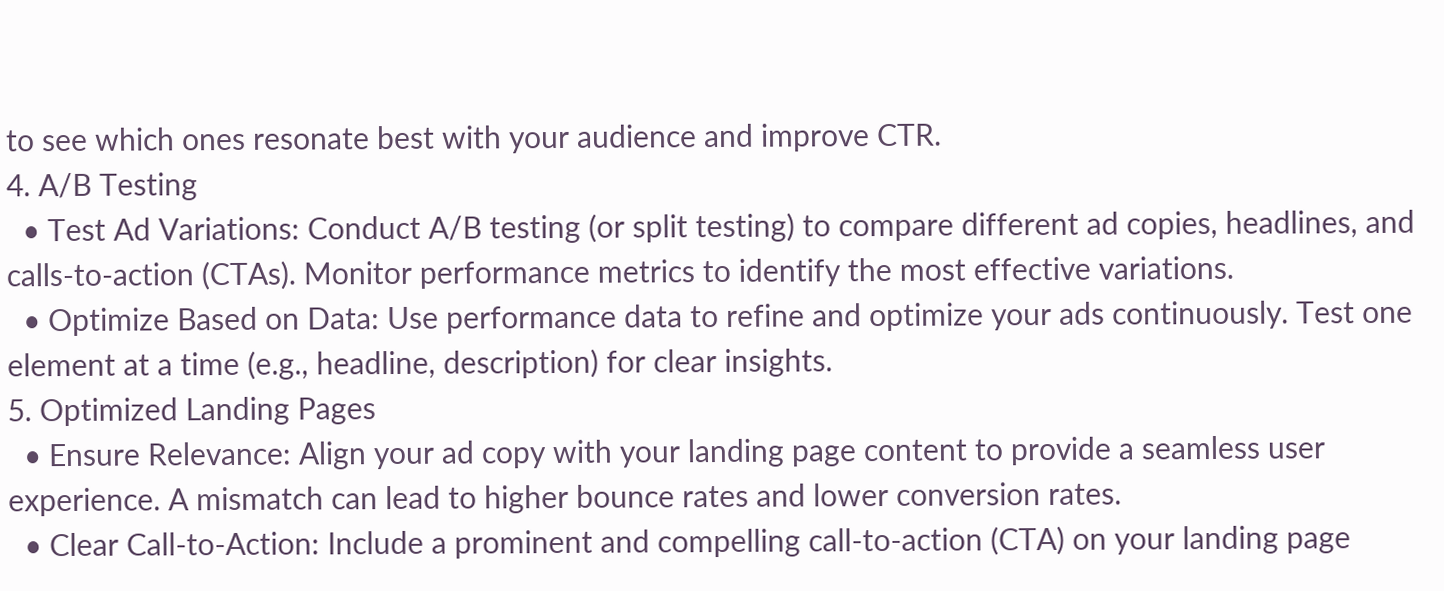to see which ones resonate best with your audience and improve CTR.
4. A/B Testing
  • Test Ad Variations: Conduct A/B testing (or split testing) to compare different ad copies, headlines, and calls-to-action (CTAs). Monitor performance metrics to identify the most effective variations.
  • Optimize Based on Data: Use performance data to refine and optimize your ads continuously. Test one element at a time (e.g., headline, description) for clear insights.
5. Optimized Landing Pages
  • Ensure Relevance: Align your ad copy with your landing page content to provide a seamless user experience. A mismatch can lead to higher bounce rates and lower conversion rates.
  • Clear Call-to-Action: Include a prominent and compelling call-to-action (CTA) on your landing page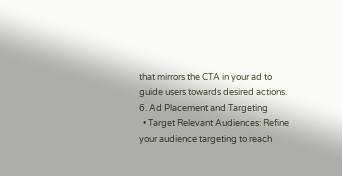that mirrors the CTA in your ad to guide users towards desired actions.
6. Ad Placement and Targeting
  • Target Relevant Audiences: Refine your audience targeting to reach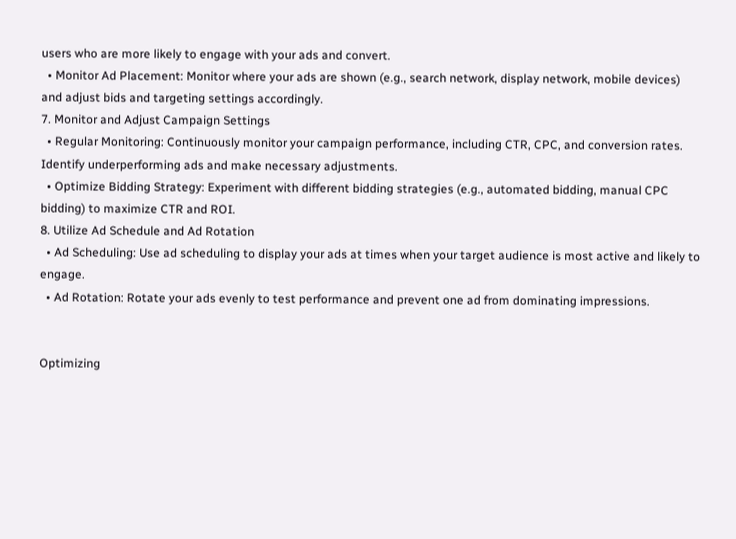users who are more likely to engage with your ads and convert.
  • Monitor Ad Placement: Monitor where your ads are shown (e.g., search network, display network, mobile devices) and adjust bids and targeting settings accordingly.
7. Monitor and Adjust Campaign Settings
  • Regular Monitoring: Continuously monitor your campaign performance, including CTR, CPC, and conversion rates. Identify underperforming ads and make necessary adjustments.
  • Optimize Bidding Strategy: Experiment with different bidding strategies (e.g., automated bidding, manual CPC bidding) to maximize CTR and ROI.
8. Utilize Ad Schedule and Ad Rotation
  • Ad Scheduling: Use ad scheduling to display your ads at times when your target audience is most active and likely to engage.
  • Ad Rotation: Rotate your ads evenly to test performance and prevent one ad from dominating impressions.


Optimizing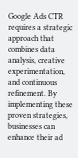Google Ads CTR requires a strategic approach that combines data analysis, creative experimentation, and continuous refinement. By implementing these proven strategies, businesses can enhance their ad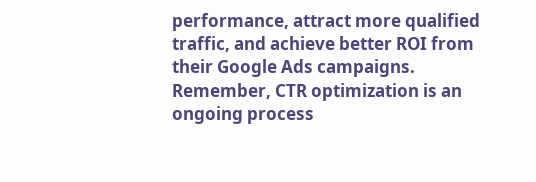performance, attract more qualified traffic, and achieve better ROI from their Google Ads campaigns. Remember, CTR optimization is an ongoing process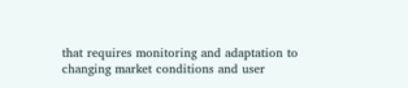that requires monitoring and adaptation to changing market conditions and user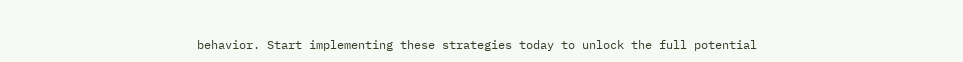behavior. Start implementing these strategies today to unlock the full potential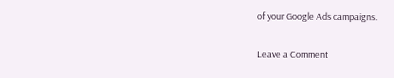of your Google Ads campaigns.

Leave a Comment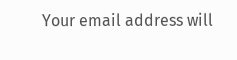Your email address will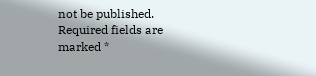not be published. Required fields are marked *